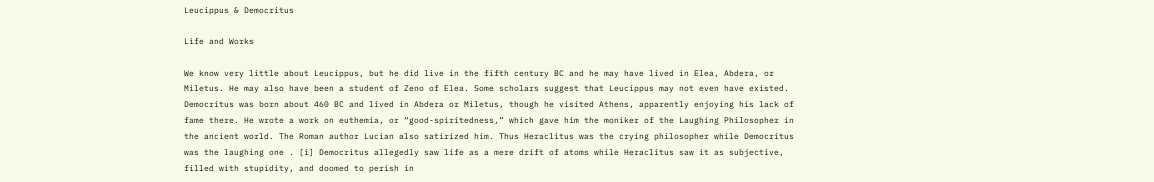Leucippus & Democritus

Life and Works

We know very little about Leucippus, but he did live in the fifth century BC and he may have lived in Elea, Abdera, or Miletus. He may also have been a student of Zeno of Elea. Some scholars suggest that Leucippus may not even have existed. Democritus was born about 460 BC and lived in Abdera or Miletus, though he visited Athens, apparently enjoying his lack of fame there. He wrote a work on euthemia, or “good-spiritedness,” which gave him the moniker of the Laughing Philosopher in the ancient world. The Roman author Lucian also satirized him. Thus Heraclitus was the crying philosopher while Democritus was the laughing one . [i] Democritus allegedly saw life as a mere drift of atoms while Heraclitus saw it as subjective, filled with stupidity, and doomed to perish in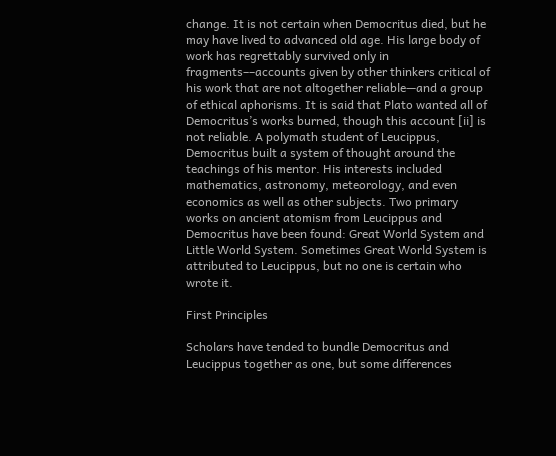change. It is not certain when Democritus died, but he may have lived to advanced old age. His large body of work has regrettably survived only in fragments––accounts given by other thinkers critical of his work that are not altogether reliable—and a group of ethical aphorisms. It is said that Plato wanted all of Democritus’s works burned, though this account [ii] is not reliable. A polymath student of Leucippus, Democritus built a system of thought around the teachings of his mentor. His interests included mathematics, astronomy, meteorology, and even economics as well as other subjects. Two primary works on ancient atomism from Leucippus and Democritus have been found: Great World System and Little World System. Sometimes Great World System is attributed to Leucippus, but no one is certain who wrote it.

First Principles

Scholars have tended to bundle Democritus and Leucippus together as one, but some differences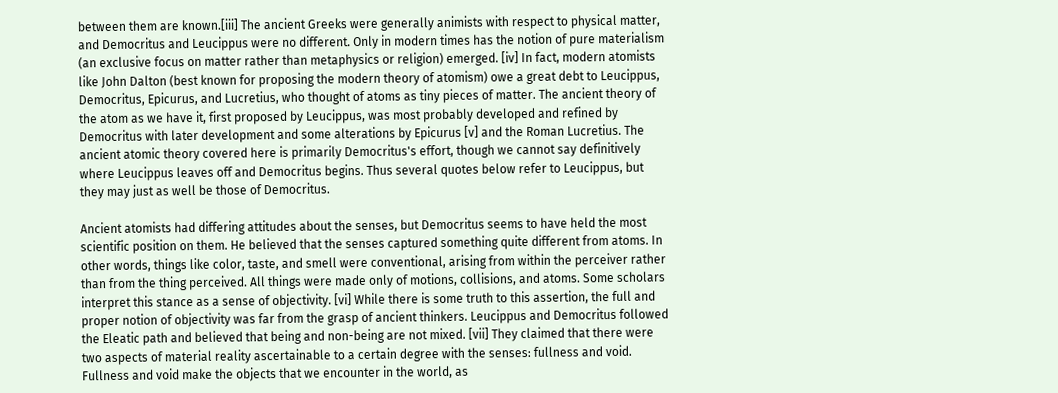between them are known.[iii] The ancient Greeks were generally animists with respect to physical matter, and Democritus and Leucippus were no different. Only in modern times has the notion of pure materialism (an exclusive focus on matter rather than metaphysics or religion) emerged. [iv] In fact, modern atomists like John Dalton (best known for proposing the modern theory of atomism) owe a great debt to Leucippus, Democritus, Epicurus, and Lucretius, who thought of atoms as tiny pieces of matter. The ancient theory of the atom as we have it, first proposed by Leucippus, was most probably developed and refined by Democritus with later development and some alterations by Epicurus [v] and the Roman Lucretius. The ancient atomic theory covered here is primarily Democritus's effort, though we cannot say definitively where Leucippus leaves off and Democritus begins. Thus several quotes below refer to Leucippus, but they may just as well be those of Democritus.

Ancient atomists had differing attitudes about the senses, but Democritus seems to have held the most scientific position on them. He believed that the senses captured something quite different from atoms. In other words, things like color, taste, and smell were conventional, arising from within the perceiver rather than from the thing perceived. All things were made only of motions, collisions, and atoms. Some scholars interpret this stance as a sense of objectivity. [vi] While there is some truth to this assertion, the full and proper notion of objectivity was far from the grasp of ancient thinkers. Leucippus and Democritus followed the Eleatic path and believed that being and non-being are not mixed. [vii] They claimed that there were two aspects of material reality ascertainable to a certain degree with the senses: fullness and void. Fullness and void make the objects that we encounter in the world, as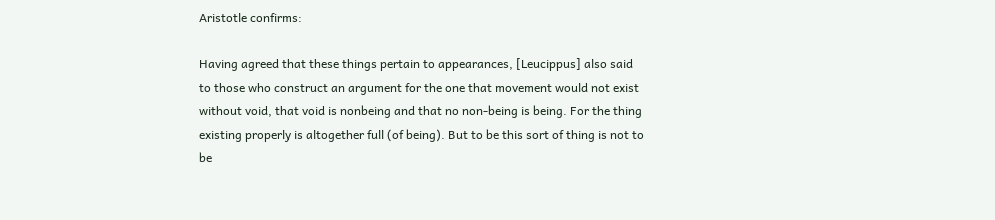Aristotle confirms:

Having agreed that these things pertain to appearances, [Leucippus] also said to those who construct an argument for the one that movement would not exist without void, that void is nonbeing and that no non-being is being. For the thing existing properly is altogether full (of being). But to be this sort of thing is not to be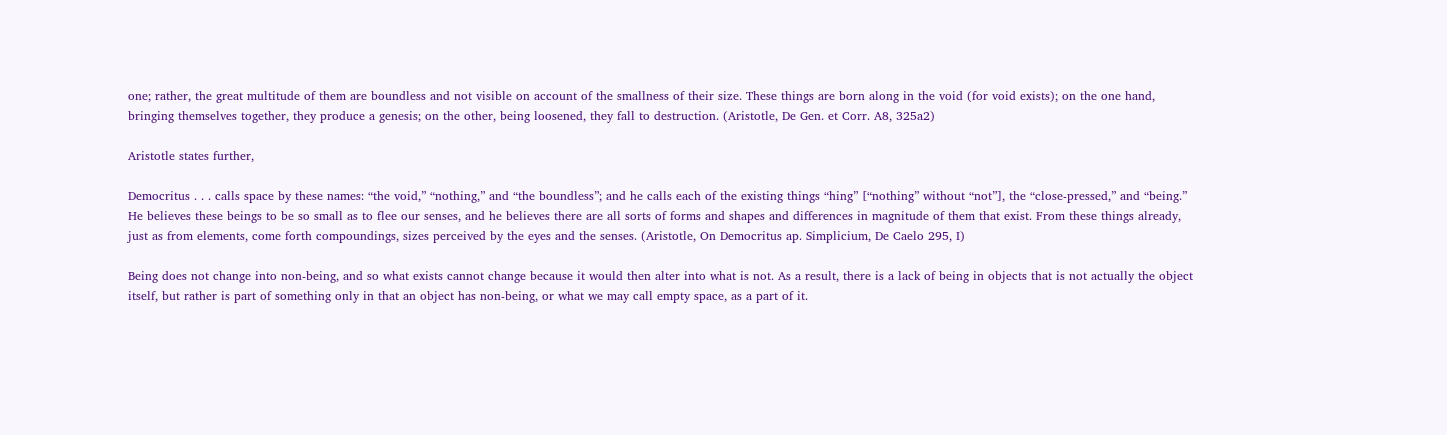one; rather, the great multitude of them are boundless and not visible on account of the smallness of their size. These things are born along in the void (for void exists); on the one hand, bringing themselves together, they produce a genesis; on the other, being loosened, they fall to destruction. (Aristotle, De Gen. et Corr. A8, 325a2)

Aristotle states further,

Democritus . . . calls space by these names: “the void,” “nothing,” and “the boundless”; and he calls each of the existing things “hing” [“nothing” without “not”], the “close-pressed,” and “being.” He believes these beings to be so small as to flee our senses, and he believes there are all sorts of forms and shapes and differences in magnitude of them that exist. From these things already, just as from elements, come forth compoundings, sizes perceived by the eyes and the senses. (Aristotle, On Democritus ap. Simplicium, De Caelo 295, I)

Being does not change into non-being, and so what exists cannot change because it would then alter into what is not. As a result, there is a lack of being in objects that is not actually the object itself, but rather is part of something only in that an object has non-being, or what we may call empty space, as a part of it.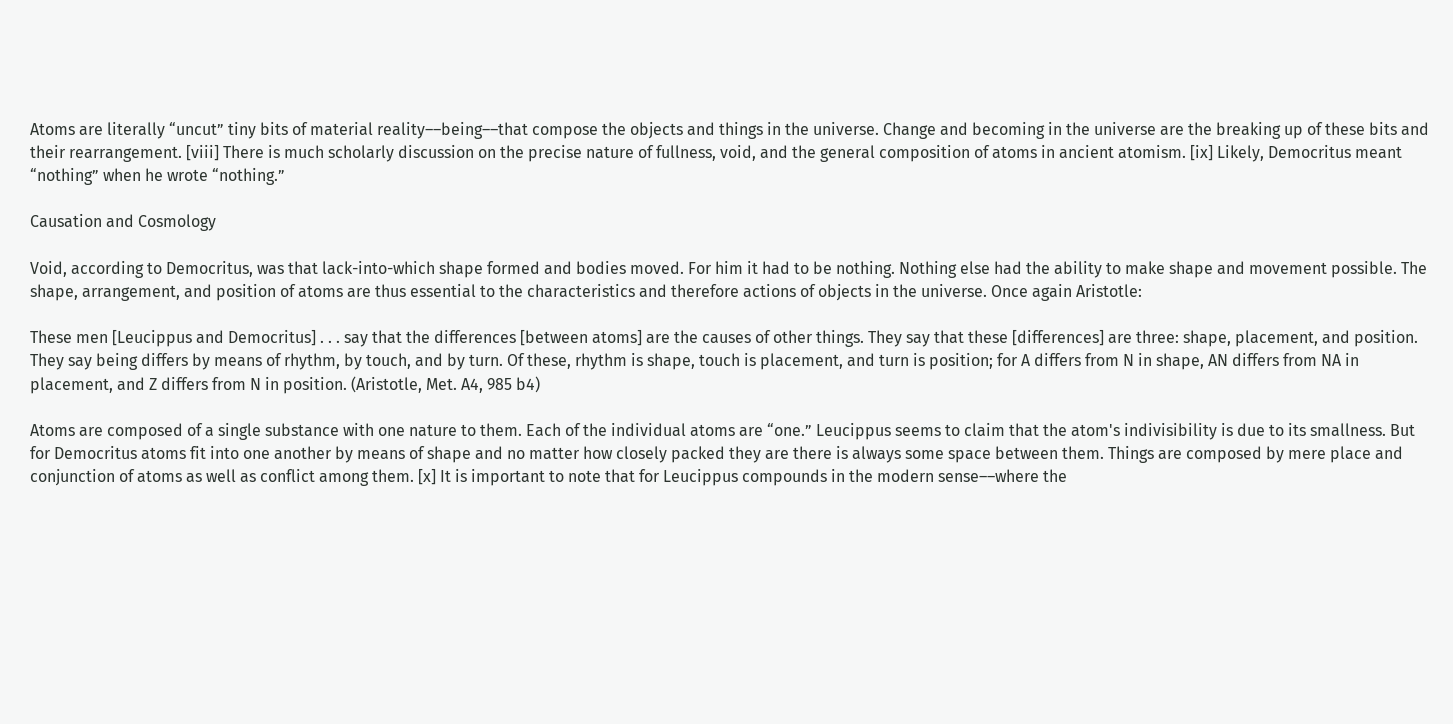Atoms are literally “uncut” tiny bits of material reality––being––that compose the objects and things in the universe. Change and becoming in the universe are the breaking up of these bits and their rearrangement. [viii] There is much scholarly discussion on the precise nature of fullness, void, and the general composition of atoms in ancient atomism. [ix] Likely, Democritus meant “nothing” when he wrote “nothing.”

Causation and Cosmology

Void, according to Democritus, was that lack-into-which shape formed and bodies moved. For him it had to be nothing. Nothing else had the ability to make shape and movement possible. The shape, arrangement, and position of atoms are thus essential to the characteristics and therefore actions of objects in the universe. Once again Aristotle:

These men [Leucippus and Democritus] . . . say that the differences [between atoms] are the causes of other things. They say that these [differences] are three: shape, placement, and position. They say being differs by means of rhythm, by touch, and by turn. Of these, rhythm is shape, touch is placement, and turn is position; for A differs from N in shape, AN differs from NA in placement, and Z differs from N in position. (Aristotle, Met. A4, 985 b4)

Atoms are composed of a single substance with one nature to them. Each of the individual atoms are “one.” Leucippus seems to claim that the atom's indivisibility is due to its smallness. But for Democritus atoms fit into one another by means of shape and no matter how closely packed they are there is always some space between them. Things are composed by mere place and conjunction of atoms as well as conflict among them. [x] It is important to note that for Leucippus compounds in the modern sense––where the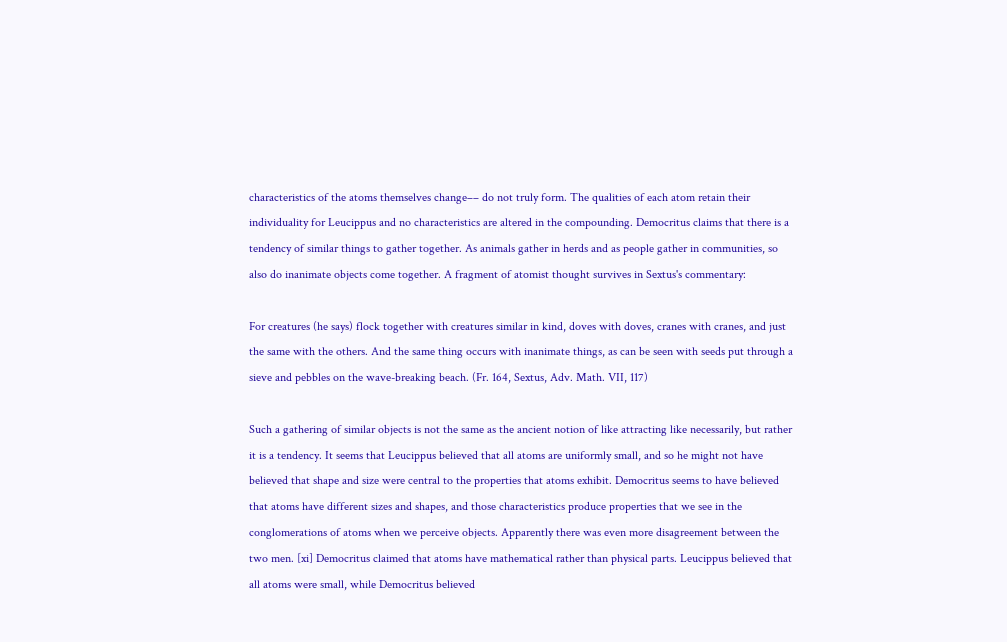characteristics of the atoms themselves change–– do not truly form. The qualities of each atom retain their individuality for Leucippus and no characteristics are altered in the compounding. Democritus claims that there is a tendency of similar things to gather together. As animals gather in herds and as people gather in communities, so also do inanimate objects come together. A fragment of atomist thought survives in Sextus's commentary:

For creatures (he says) flock together with creatures similar in kind, doves with doves, cranes with cranes, and just the same with the others. And the same thing occurs with inanimate things, as can be seen with seeds put through a sieve and pebbles on the wave-breaking beach. (Fr. 164, Sextus, Adv. Math. VII, 117)

Such a gathering of similar objects is not the same as the ancient notion of like attracting like necessarily, but rather it is a tendency. It seems that Leucippus believed that all atoms are uniformly small, and so he might not have believed that shape and size were central to the properties that atoms exhibit. Democritus seems to have believed that atoms have different sizes and shapes, and those characteristics produce properties that we see in the conglomerations of atoms when we perceive objects. Apparently there was even more disagreement between the two men. [xi] Democritus claimed that atoms have mathematical rather than physical parts. Leucippus believed that all atoms were small, while Democritus believed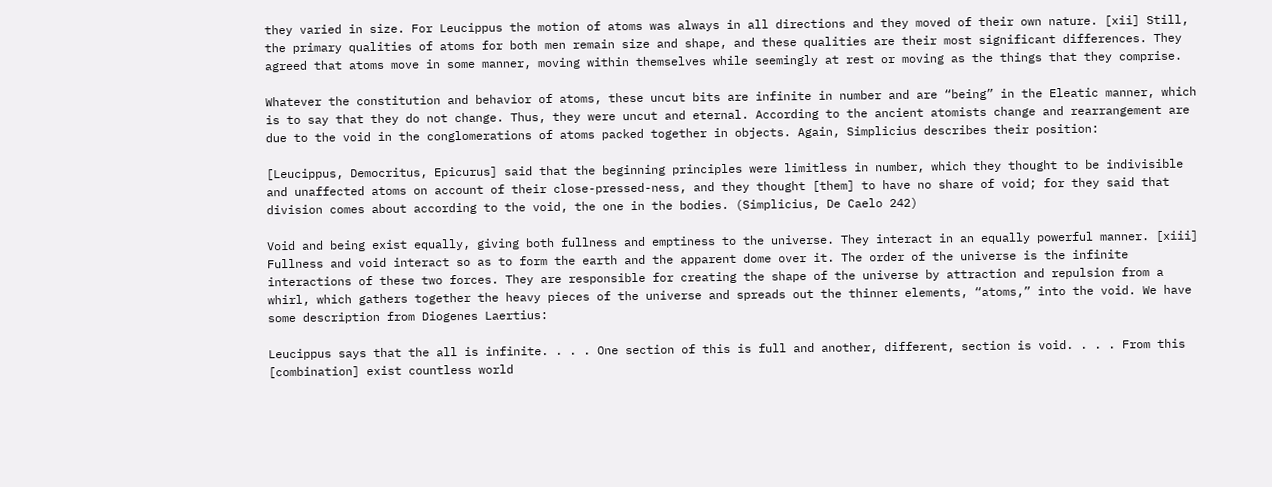they varied in size. For Leucippus the motion of atoms was always in all directions and they moved of their own nature. [xii] Still, the primary qualities of atoms for both men remain size and shape, and these qualities are their most significant differences. They agreed that atoms move in some manner, moving within themselves while seemingly at rest or moving as the things that they comprise.

Whatever the constitution and behavior of atoms, these uncut bits are infinite in number and are “being” in the Eleatic manner, which is to say that they do not change. Thus, they were uncut and eternal. According to the ancient atomists change and rearrangement are due to the void in the conglomerations of atoms packed together in objects. Again, Simplicius describes their position:

[Leucippus, Democritus, Epicurus] said that the beginning principles were limitless in number, which they thought to be indivisible and unaffected atoms on account of their close-pressed-ness, and they thought [them] to have no share of void; for they said that division comes about according to the void, the one in the bodies. (Simplicius, De Caelo 242)

Void and being exist equally, giving both fullness and emptiness to the universe. They interact in an equally powerful manner. [xiii] Fullness and void interact so as to form the earth and the apparent dome over it. The order of the universe is the infinite interactions of these two forces. They are responsible for creating the shape of the universe by attraction and repulsion from a whirl, which gathers together the heavy pieces of the universe and spreads out the thinner elements, “atoms,” into the void. We have some description from Diogenes Laertius:

Leucippus says that the all is infinite. . . . One section of this is full and another, different, section is void. . . . From this [combination] exist countless world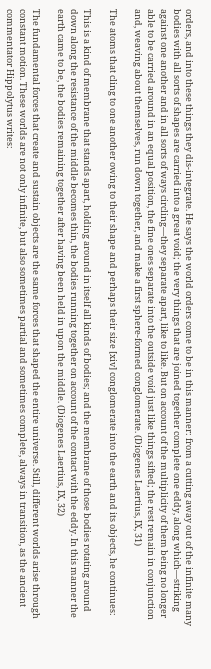orders, and into these things they dis-integrate. He says the world orders come to be in this manner: from a cutting away out of the infinite many bodies with all sorts of shapes are carried into a great void; the very things that are joined together complete one eddy, along which—striking against one another and in all sorts of ways circling—they separate apart, like to like. But on account of the multiplicity of them being no longer able to be carried around in an equal position, the fine ones separate into the outside void just like things sifted; the rest remain in conjunction and, weaving about themselves, run down together, and make a first sphere-formed conglomerate. (Diogenes Laertius, IX, 31)

The atoms that cling to one another owing to their shape and perhaps their size [xiv] conglomerate into the earth and its objects, he continues:

This is a kind of membrane that stands apart, holding around in itself all kinds of bodies; and the membrane of those bodies rotating around down along the resistance of the middle becomes thin, the bodies running together on account of the contact with the eddy. In this manner the earth came to be, the bodies remaining together after having been held in upon the middle. (Diogenes Laertius, IX, 32)

The fundamental forces that create and sustain objects are the same forces that shaped the entire universe. Still, different worlds arise through constant motion. These worlds are not only infinite, but also sometimes partial and sometimes complete, always in transition, as the ancient commentator Hippolytus writes: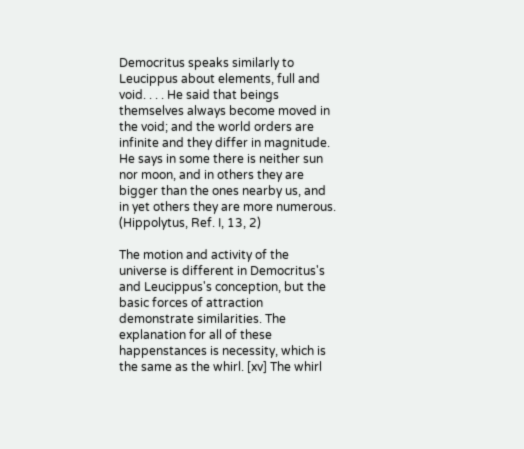Democritus speaks similarly to Leucippus about elements, full and void. . . . He said that beings themselves always become moved in the void; and the world orders are infinite and they differ in magnitude. He says in some there is neither sun nor moon, and in others they are bigger than the ones nearby us, and in yet others they are more numerous. (Hippolytus, Ref. I, 13, 2)

The motion and activity of the universe is different in Democritus's and Leucippus's conception, but the basic forces of attraction demonstrate similarities. The explanation for all of these happenstances is necessity, which is the same as the whirl. [xv] The whirl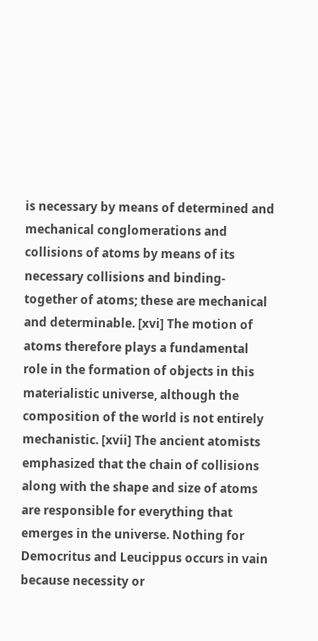is necessary by means of determined and mechanical conglomerations and collisions of atoms by means of its necessary collisions and binding-together of atoms; these are mechanical and determinable. [xvi] The motion of atoms therefore plays a fundamental role in the formation of objects in this materialistic universe, although the composition of the world is not entirely mechanistic. [xvii] The ancient atomists emphasized that the chain of collisions along with the shape and size of atoms are responsible for everything that emerges in the universe. Nothing for Democritus and Leucippus occurs in vain because necessity or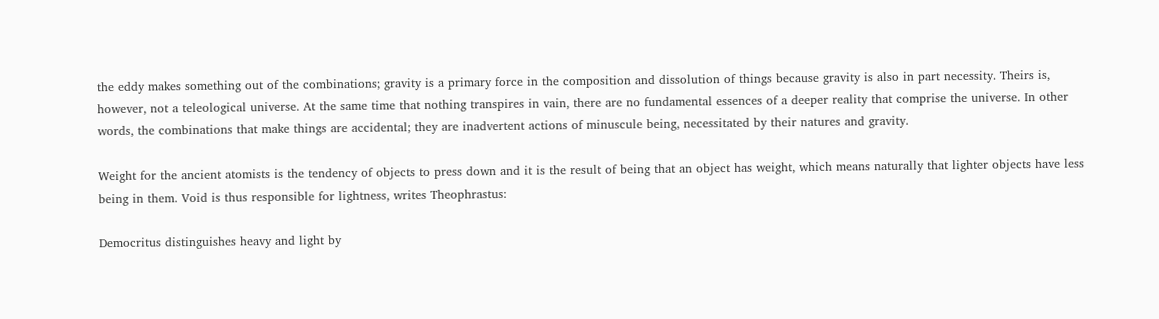the eddy makes something out of the combinations; gravity is a primary force in the composition and dissolution of things because gravity is also in part necessity. Theirs is, however, not a teleological universe. At the same time that nothing transpires in vain, there are no fundamental essences of a deeper reality that comprise the universe. In other words, the combinations that make things are accidental; they are inadvertent actions of minuscule being, necessitated by their natures and gravity.

Weight for the ancient atomists is the tendency of objects to press down and it is the result of being that an object has weight, which means naturally that lighter objects have less being in them. Void is thus responsible for lightness, writes Theophrastus:

Democritus distinguishes heavy and light by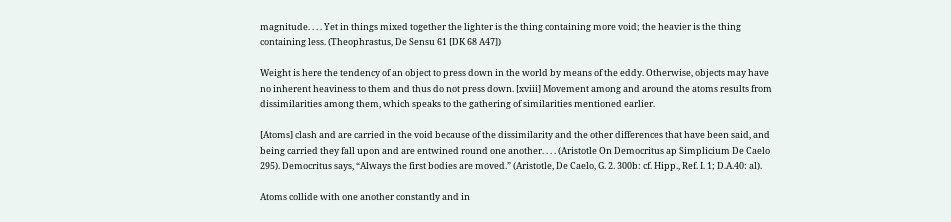magnitude. . . . Yet in things mixed together the lighter is the thing containing more void; the heavier is the thing containing less. (Theophrastus, De Sensu 61 [DK 68 A47])

Weight is here the tendency of an object to press down in the world by means of the eddy. Otherwise, objects may have no inherent heaviness to them and thus do not press down. [xviii] Movement among and around the atoms results from dissimilarities among them, which speaks to the gathering of similarities mentioned earlier.

[Atoms] clash and are carried in the void because of the dissimilarity and the other differences that have been said, and being carried they fall upon and are entwined round one another. . . . (Aristotle On Democritus ap Simplicium De Caelo 295). Democritus says, “Always the first bodies are moved.” (Aristotle, De Caelo, G. 2. 300b: cf. Hipp., Ref. I. 1; D.A.40: al).

Atoms collide with one another constantly and in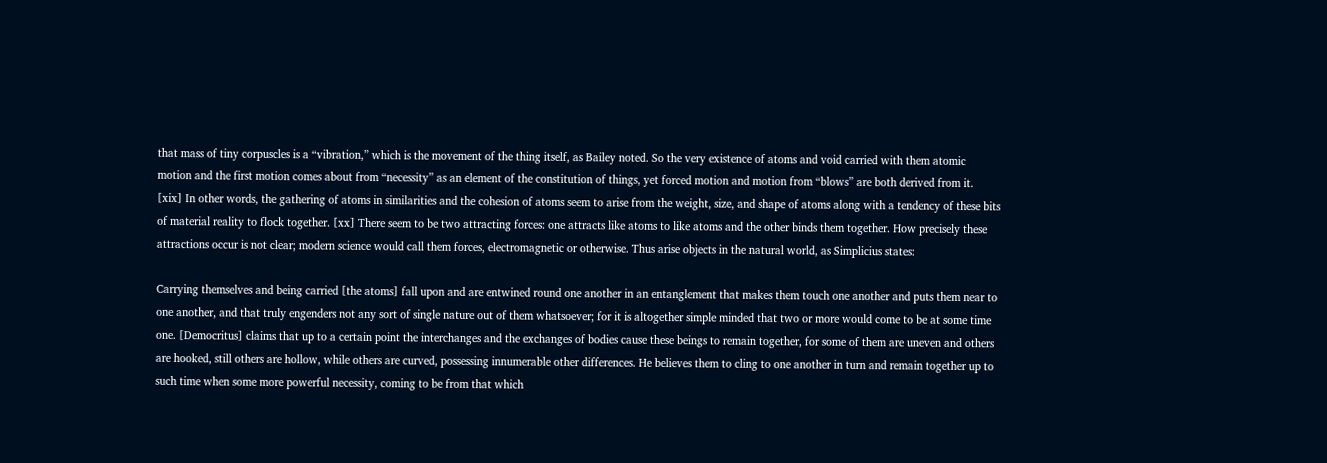that mass of tiny corpuscles is a “vibration,” which is the movement of the thing itself, as Bailey noted. So the very existence of atoms and void carried with them atomic motion and the first motion comes about from “necessity” as an element of the constitution of things, yet forced motion and motion from “blows” are both derived from it. [xix] In other words, the gathering of atoms in similarities and the cohesion of atoms seem to arise from the weight, size, and shape of atoms along with a tendency of these bits of material reality to flock together. [xx] There seem to be two attracting forces: one attracts like atoms to like atoms and the other binds them together. How precisely these attractions occur is not clear; modern science would call them forces, electromagnetic or otherwise. Thus arise objects in the natural world, as Simplicius states:

Carrying themselves and being carried [the atoms] fall upon and are entwined round one another in an entanglement that makes them touch one another and puts them near to one another, and that truly engenders not any sort of single nature out of them whatsoever; for it is altogether simple minded that two or more would come to be at some time one. [Democritus] claims that up to a certain point the interchanges and the exchanges of bodies cause these beings to remain together, for some of them are uneven and others are hooked, still others are hollow, while others are curved, possessing innumerable other differences. He believes them to cling to one another in turn and remain together up to such time when some more powerful necessity, coming to be from that which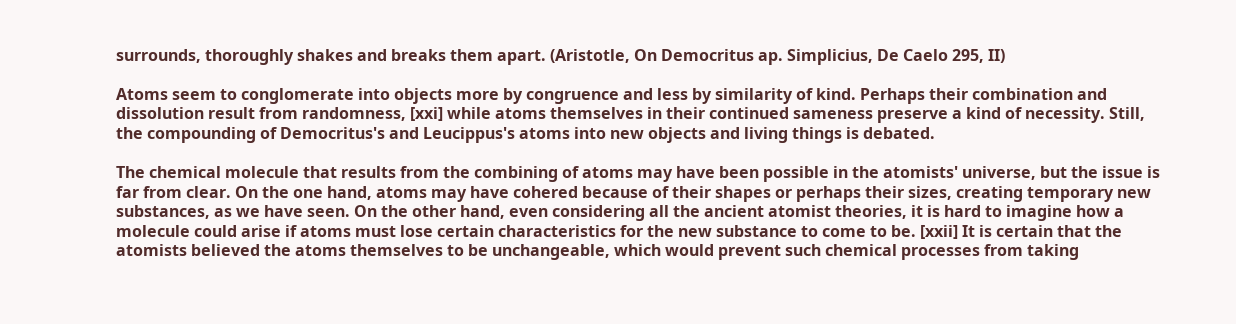surrounds, thoroughly shakes and breaks them apart. (Aristotle, On Democritus ap. Simplicius, De Caelo 295, II)

Atoms seem to conglomerate into objects more by congruence and less by similarity of kind. Perhaps their combination and dissolution result from randomness, [xxi] while atoms themselves in their continued sameness preserve a kind of necessity. Still, the compounding of Democritus's and Leucippus's atoms into new objects and living things is debated.

The chemical molecule that results from the combining of atoms may have been possible in the atomists' universe, but the issue is far from clear. On the one hand, atoms may have cohered because of their shapes or perhaps their sizes, creating temporary new substances, as we have seen. On the other hand, even considering all the ancient atomist theories, it is hard to imagine how a molecule could arise if atoms must lose certain characteristics for the new substance to come to be. [xxii] It is certain that the atomists believed the atoms themselves to be unchangeable, which would prevent such chemical processes from taking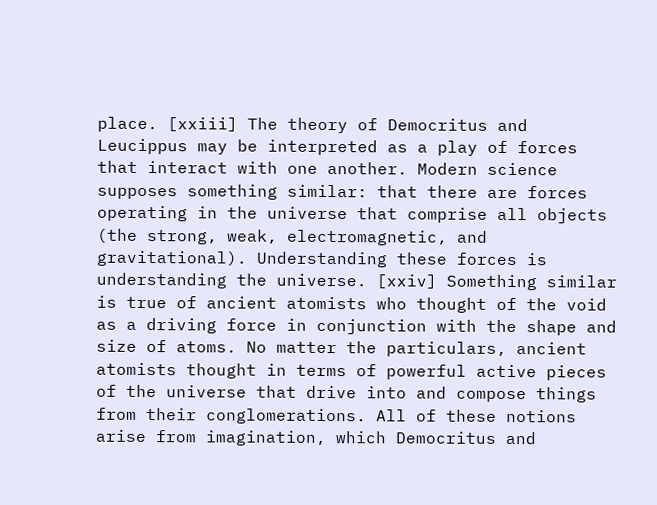place. [xxiii] The theory of Democritus and Leucippus may be interpreted as a play of forces that interact with one another. Modern science supposes something similar: that there are forces operating in the universe that comprise all objects (the strong, weak, electromagnetic, and gravitational). Understanding these forces is understanding the universe. [xxiv] Something similar is true of ancient atomists who thought of the void as a driving force in conjunction with the shape and size of atoms. No matter the particulars, ancient atomists thought in terms of powerful active pieces of the universe that drive into and compose things from their conglomerations. All of these notions arise from imagination, which Democritus and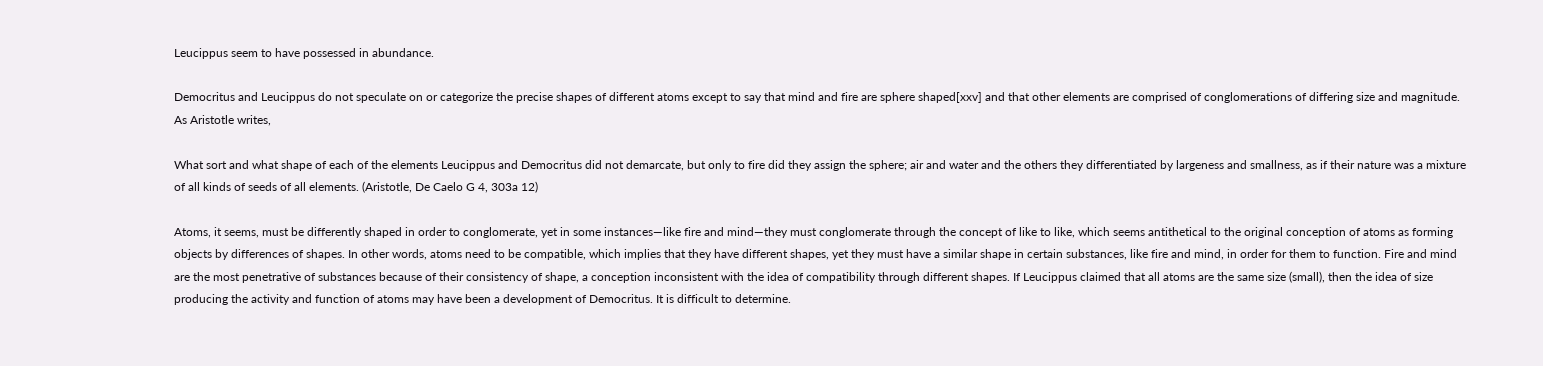Leucippus seem to have possessed in abundance.

Democritus and Leucippus do not speculate on or categorize the precise shapes of different atoms except to say that mind and fire are sphere shaped[xxv] and that other elements are comprised of conglomerations of differing size and magnitude. As Aristotle writes,

What sort and what shape of each of the elements Leucippus and Democritus did not demarcate, but only to fire did they assign the sphere; air and water and the others they differentiated by largeness and smallness, as if their nature was a mixture of all kinds of seeds of all elements. (Aristotle, De Caelo G 4, 303a 12)

Atoms, it seems, must be differently shaped in order to conglomerate, yet in some instances—like fire and mind—they must conglomerate through the concept of like to like, which seems antithetical to the original conception of atoms as forming objects by differences of shapes. In other words, atoms need to be compatible, which implies that they have different shapes, yet they must have a similar shape in certain substances, like fire and mind, in order for them to function. Fire and mind are the most penetrative of substances because of their consistency of shape, a conception inconsistent with the idea of compatibility through different shapes. If Leucippus claimed that all atoms are the same size (small), then the idea of size producing the activity and function of atoms may have been a development of Democritus. It is difficult to determine.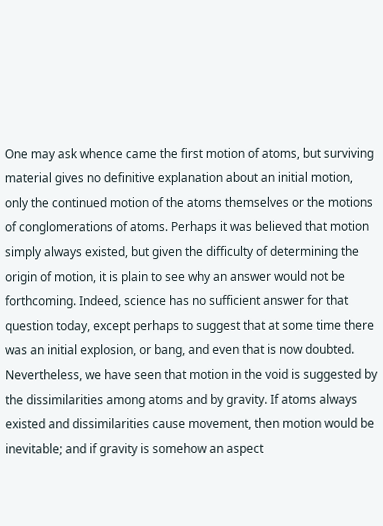One may ask whence came the first motion of atoms, but surviving material gives no definitive explanation about an initial motion, only the continued motion of the atoms themselves or the motions of conglomerations of atoms. Perhaps it was believed that motion simply always existed, but given the difficulty of determining the origin of motion, it is plain to see why an answer would not be forthcoming. Indeed, science has no sufficient answer for that question today, except perhaps to suggest that at some time there was an initial explosion, or bang, and even that is now doubted. Nevertheless, we have seen that motion in the void is suggested by the dissimilarities among atoms and by gravity. If atoms always existed and dissimilarities cause movement, then motion would be inevitable; and if gravity is somehow an aspect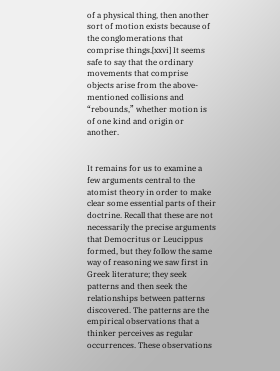of a physical thing, then another sort of motion exists because of the conglomerations that comprise things.[xxvi] It seems safe to say that the ordinary movements that comprise objects arise from the above-mentioned collisions and “rebounds,” whether motion is of one kind and origin or another.


It remains for us to examine a few arguments central to the atomist theory in order to make clear some essential parts of their doctrine. Recall that these are not necessarily the precise arguments that Democritus or Leucippus formed, but they follow the same way of reasoning we saw first in Greek literature; they seek patterns and then seek the relationships between patterns discovered. The patterns are the empirical observations that a thinker perceives as regular occurrences. These observations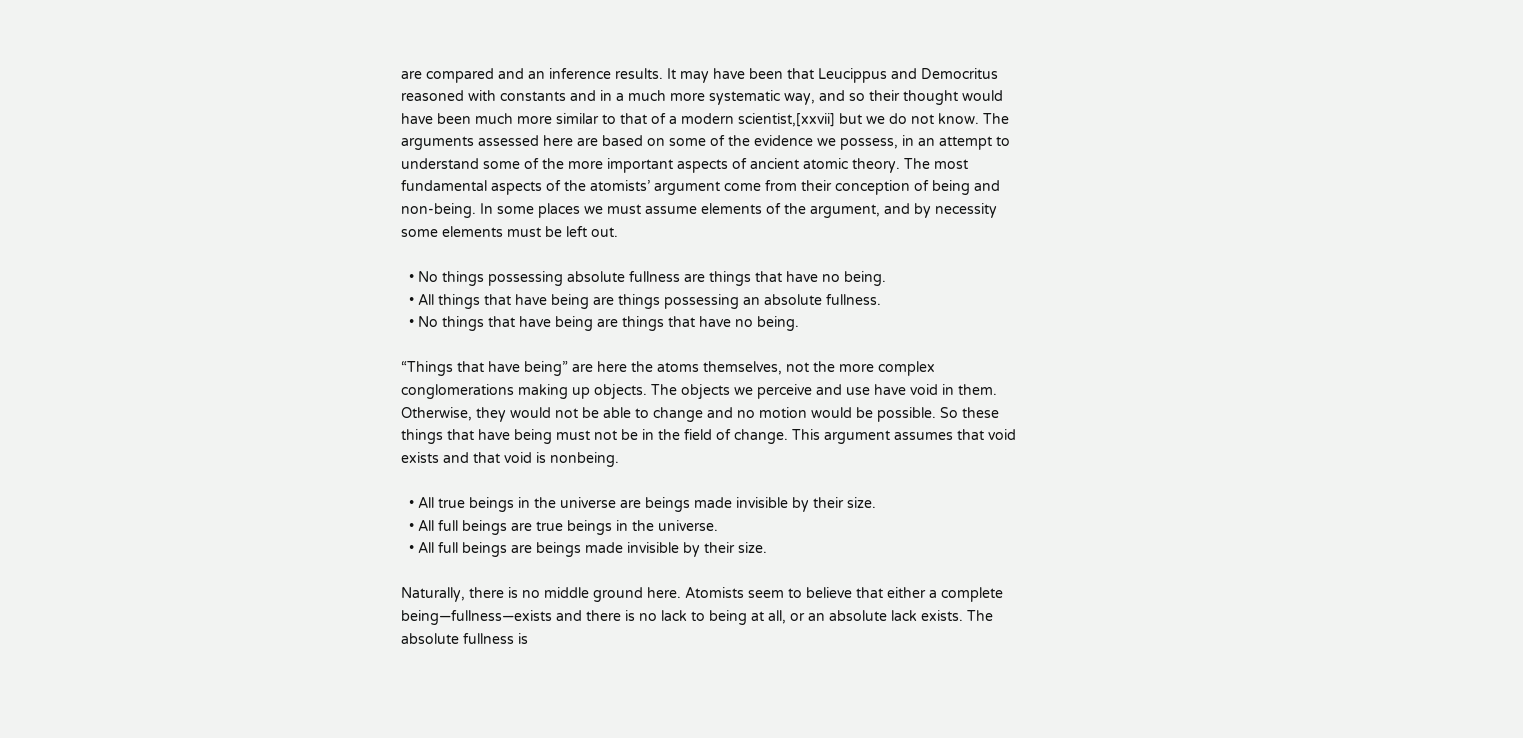are compared and an inference results. It may have been that Leucippus and Democritus reasoned with constants and in a much more systematic way, and so their thought would have been much more similar to that of a modern scientist,[xxvii] but we do not know. The arguments assessed here are based on some of the evidence we possess, in an attempt to understand some of the more important aspects of ancient atomic theory. The most fundamental aspects of the atomists’ argument come from their conception of being and non-being. In some places we must assume elements of the argument, and by necessity some elements must be left out.

  • No things possessing absolute fullness are things that have no being.
  • All things that have being are things possessing an absolute fullness.
  • No things that have being are things that have no being.

“Things that have being” are here the atoms themselves, not the more complex conglomerations making up objects. The objects we perceive and use have void in them. Otherwise, they would not be able to change and no motion would be possible. So these things that have being must not be in the field of change. This argument assumes that void exists and that void is nonbeing.

  • All true beings in the universe are beings made invisible by their size.
  • All full beings are true beings in the universe.
  • All full beings are beings made invisible by their size.

Naturally, there is no middle ground here. Atomists seem to believe that either a complete being—fullness—exists and there is no lack to being at all, or an absolute lack exists. The absolute fullness is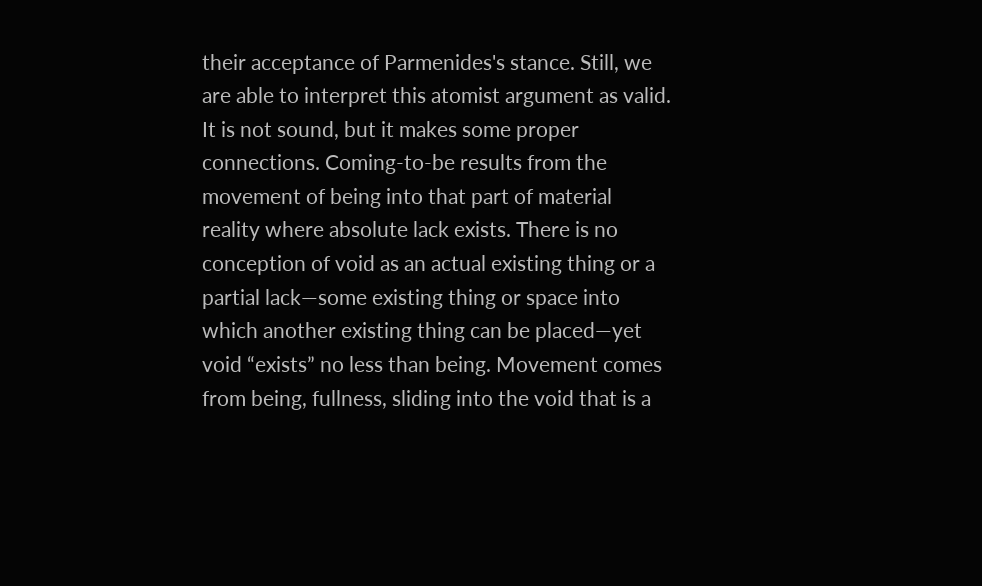their acceptance of Parmenides's stance. Still, we are able to interpret this atomist argument as valid. It is not sound, but it makes some proper connections. Coming-to-be results from the movement of being into that part of material reality where absolute lack exists. There is no conception of void as an actual existing thing or a partial lack—some existing thing or space into which another existing thing can be placed—yet void “exists” no less than being. Movement comes from being, fullness, sliding into the void that is a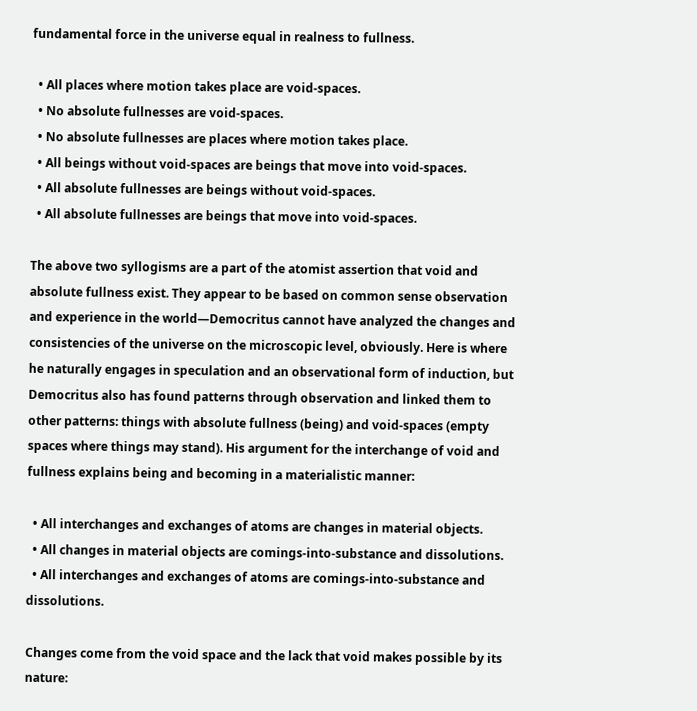fundamental force in the universe equal in realness to fullness.

  • All places where motion takes place are void-spaces.
  • No absolute fullnesses are void-spaces.
  • No absolute fullnesses are places where motion takes place.
  • All beings without void-spaces are beings that move into void-spaces.
  • All absolute fullnesses are beings without void-spaces.
  • All absolute fullnesses are beings that move into void-spaces.

The above two syllogisms are a part of the atomist assertion that void and absolute fullness exist. They appear to be based on common sense observation and experience in the world—Democritus cannot have analyzed the changes and consistencies of the universe on the microscopic level, obviously. Here is where he naturally engages in speculation and an observational form of induction, but Democritus also has found patterns through observation and linked them to other patterns: things with absolute fullness (being) and void-spaces (empty spaces where things may stand). His argument for the interchange of void and fullness explains being and becoming in a materialistic manner:

  • All interchanges and exchanges of atoms are changes in material objects.
  • All changes in material objects are comings-into-substance and dissolutions.
  • All interchanges and exchanges of atoms are comings-into-substance and dissolutions.

Changes come from the void space and the lack that void makes possible by its nature: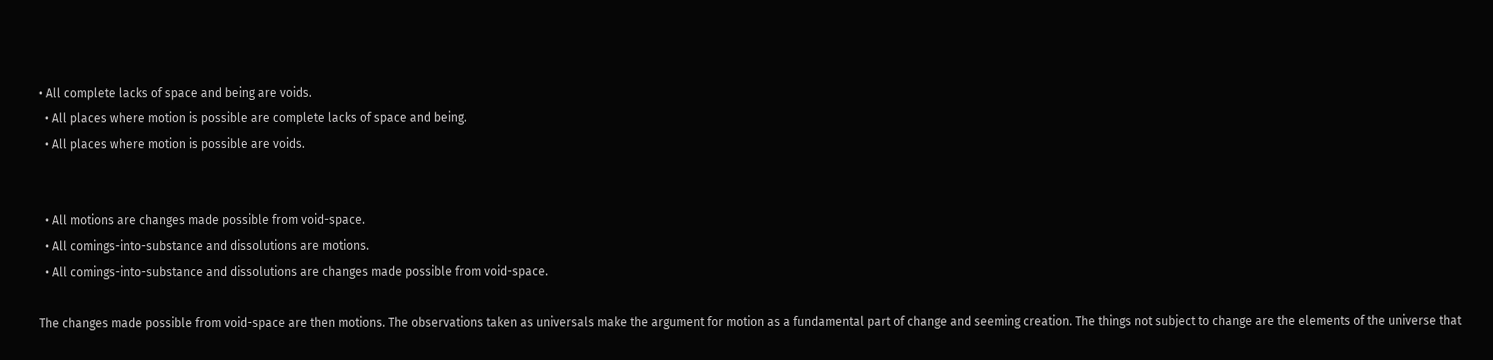• All complete lacks of space and being are voids.
  • All places where motion is possible are complete lacks of space and being.
  • All places where motion is possible are voids.


  • All motions are changes made possible from void-space.
  • All comings-into-substance and dissolutions are motions.
  • All comings-into-substance and dissolutions are changes made possible from void-space.

The changes made possible from void-space are then motions. The observations taken as universals make the argument for motion as a fundamental part of change and seeming creation. The things not subject to change are the elements of the universe that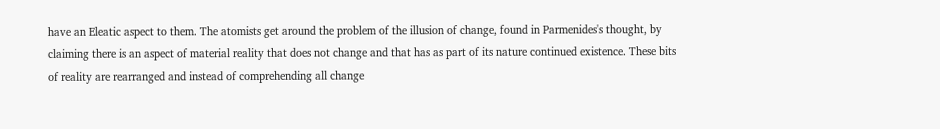have an Eleatic aspect to them. The atomists get around the problem of the illusion of change, found in Parmenides's thought, by claiming there is an aspect of material reality that does not change and that has as part of its nature continued existence. These bits of reality are rearranged and instead of comprehending all change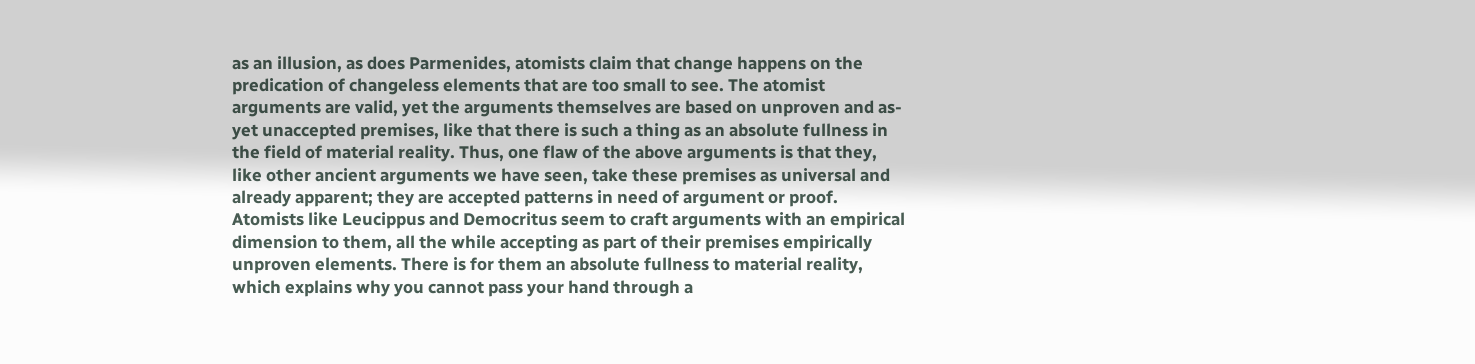as an illusion, as does Parmenides, atomists claim that change happens on the predication of changeless elements that are too small to see. The atomist arguments are valid, yet the arguments themselves are based on unproven and as-yet unaccepted premises, like that there is such a thing as an absolute fullness in the field of material reality. Thus, one flaw of the above arguments is that they, like other ancient arguments we have seen, take these premises as universal and already apparent; they are accepted patterns in need of argument or proof. Atomists like Leucippus and Democritus seem to craft arguments with an empirical dimension to them, all the while accepting as part of their premises empirically unproven elements. There is for them an absolute fullness to material reality, which explains why you cannot pass your hand through a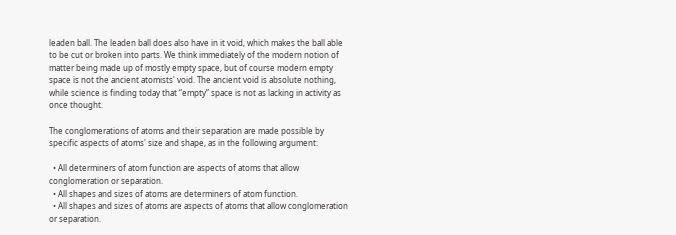leaden ball. The leaden ball does also have in it void, which makes the ball able to be cut or broken into parts. We think immediately of the modern notion of matter being made up of mostly empty space, but of course modern empty space is not the ancient atomists' void. The ancient void is absolute nothing, while science is finding today that “empty” space is not as lacking in activity as once thought.

The conglomerations of atoms and their separation are made possible by specific aspects of atoms' size and shape, as in the following argument:

  • All determiners of atom function are aspects of atoms that allow conglomeration or separation.
  • All shapes and sizes of atoms are determiners of atom function.
  • All shapes and sizes of atoms are aspects of atoms that allow conglomeration or separation.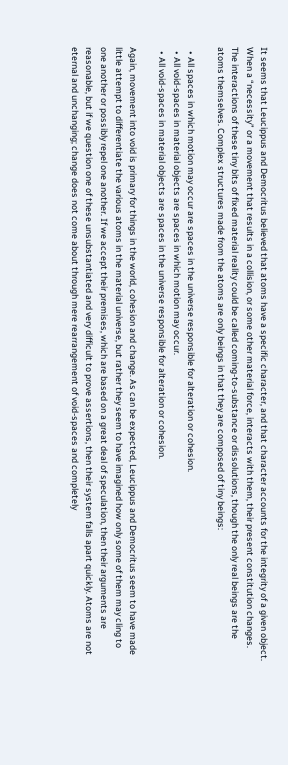It seems that Leucippus and Democritus believed that atoms have a specific character, and that character accounts for the integrity of a given object. When a “necessity” or a movement that results in a collision, or some other material force, interacts with them, their present constitution changes. The interactions of these tiny bits of fixed material reality could be called coming-to-substance or dissolutions, though the only real beings are the atoms themselves. Complex structures made from the atoms are only beings in that they are composed of tiny beings:

  • All spaces in which motion may occur are spaces in the universe responsible for alteration or cohesion.
  • All void-spaces in material objects are spaces in which motion may occur.
  • All void-spaces in material objects are spaces in the universe responsible for alteration or cohesion.

Again, movement into void is primary for things in the world, cohesion and change. As can be expected, Leucippus and Democritus seem to have made little attempt to differentiate the various atoms in the material universe, but rather they seem to have imagined how only some of them may cling to one another or possibly repel one another. If we accept their premises, which are based on a great deal of speculation, then their arguments are reasonable, but if we question one of these unsubstantiated and very difficult to prove assertions, then their system falls apart quickly. Atoms are not eternal and unchanging; change does not come about through mere rearrangement of void-spaces and completely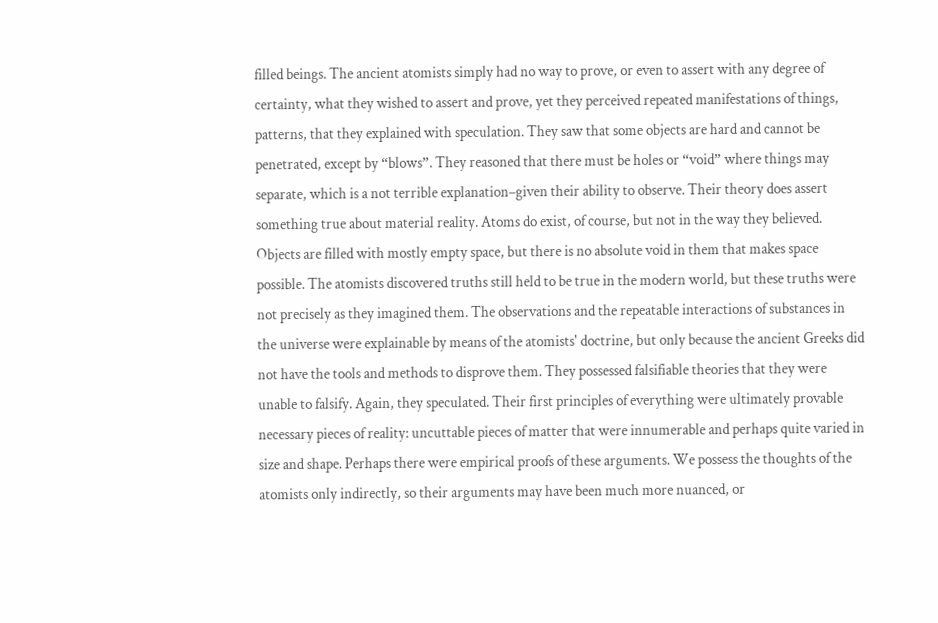filled beings. The ancient atomists simply had no way to prove, or even to assert with any degree of certainty, what they wished to assert and prove, yet they perceived repeated manifestations of things, patterns, that they explained with speculation. They saw that some objects are hard and cannot be penetrated, except by “blows”. They reasoned that there must be holes or “void” where things may separate, which is a not terrible explanation–given their ability to observe. Their theory does assert something true about material reality. Atoms do exist, of course, but not in the way they believed. Objects are filled with mostly empty space, but there is no absolute void in them that makes space possible. The atomists discovered truths still held to be true in the modern world, but these truths were not precisely as they imagined them. The observations and the repeatable interactions of substances in the universe were explainable by means of the atomists' doctrine, but only because the ancient Greeks did not have the tools and methods to disprove them. They possessed falsifiable theories that they were unable to falsify. Again, they speculated. Their first principles of everything were ultimately provable necessary pieces of reality: uncuttable pieces of matter that were innumerable and perhaps quite varied in size and shape. Perhaps there were empirical proofs of these arguments. We possess the thoughts of the atomists only indirectly, so their arguments may have been much more nuanced, or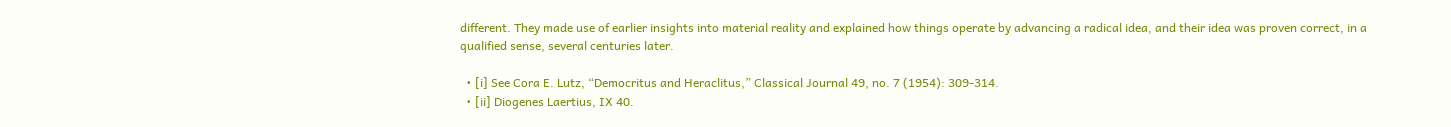different. They made use of earlier insights into material reality and explained how things operate by advancing a radical idea, and their idea was proven correct, in a qualified sense, several centuries later.

  • [i] See Cora E. Lutz, “Democritus and Heraclitus,” Classical Journal 49, no. 7 (1954): 309-314.
  • [ii] Diogenes Laertius, IX 40.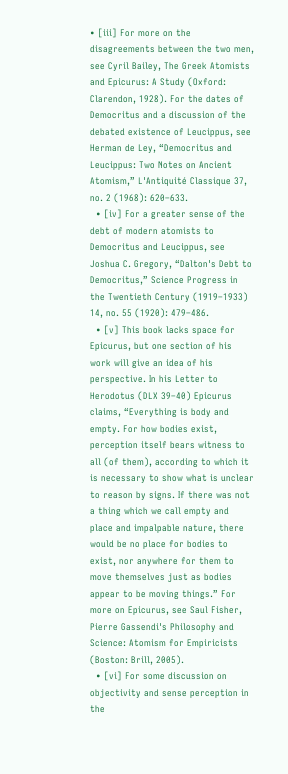• [iii] For more on the disagreements between the two men, see Cyril Bailey, The Greek Atomists and Epicurus: A Study (Oxford: Clarendon, 1928). For the dates of Democritus and a discussion of the debated existence of Leucippus, see Herman de Ley, “Democritus and Leucippus: Two Notes on Ancient Atomism,” L'Antiquité Classique 37, no. 2 (1968): 620–633.
  • [iv] For a greater sense of the debt of modern atomists to Democritus and Leucippus, see Joshua C. Gregory, “Dalton's Debt to Democritus,” Science Progress in the Twentieth Century (1919–1933) 14, no. 55 (1920): 479–486.
  • [v] This book lacks space for Epicurus, but one section of his work will give an idea of his perspective. In his Letter to Herodotus (DLX 39–40) Epicurus claims, “Everything is body and empty. For how bodies exist, perception itself bears witness to all (of them), according to which it is necessary to show what is unclear to reason by signs. If there was not a thing which we call empty and place and impalpable nature, there would be no place for bodies to exist, nor anywhere for them to move themselves just as bodies appear to be moving things.” For more on Epicurus, see Saul Fisher, Pierre Gassendi's Philosophy and Science: Atomism for Empiricists (Boston: Brill, 2005).
  • [vi] For some discussion on objectivity and sense perception in the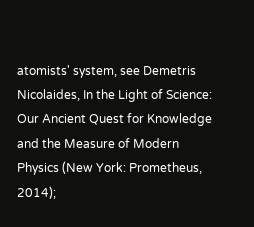atomists' system, see Demetris Nicolaides, In the Light of Science: Our Ancient Quest for Knowledge and the Measure of Modern Physics (New York: Prometheus, 2014);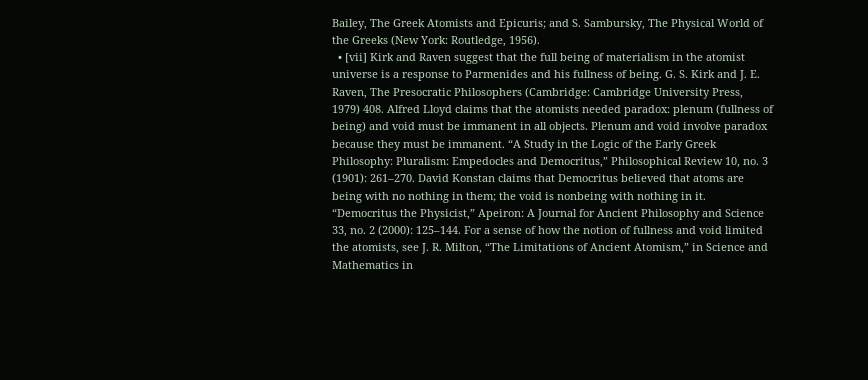Bailey, The Greek Atomists and Epicuris; and S. Sambursky, The Physical World of the Greeks (New York: Routledge, 1956).
  • [vii] Kirk and Raven suggest that the full being of materialism in the atomist universe is a response to Parmenides and his fullness of being. G. S. Kirk and J. E. Raven, The Presocratic Philosophers (Cambridge: Cambridge University Press, 1979) 408. Alfred Lloyd claims that the atomists needed paradox: plenum (fullness of being) and void must be immanent in all objects. Plenum and void involve paradox because they must be immanent. “A Study in the Logic of the Early Greek Philosophy: Pluralism: Empedocles and Democritus,” Philosophical Review 10, no. 3 (1901): 261–270. David Konstan claims that Democritus believed that atoms are being with no nothing in them; the void is nonbeing with nothing in it. “Democritus the Physicist,” Apeiron: A Journal for Ancient Philosophy and Science 33, no. 2 (2000): 125–144. For a sense of how the notion of fullness and void limited the atomists, see J. R. Milton, “The Limitations of Ancient Atomism,” in Science and Mathematics in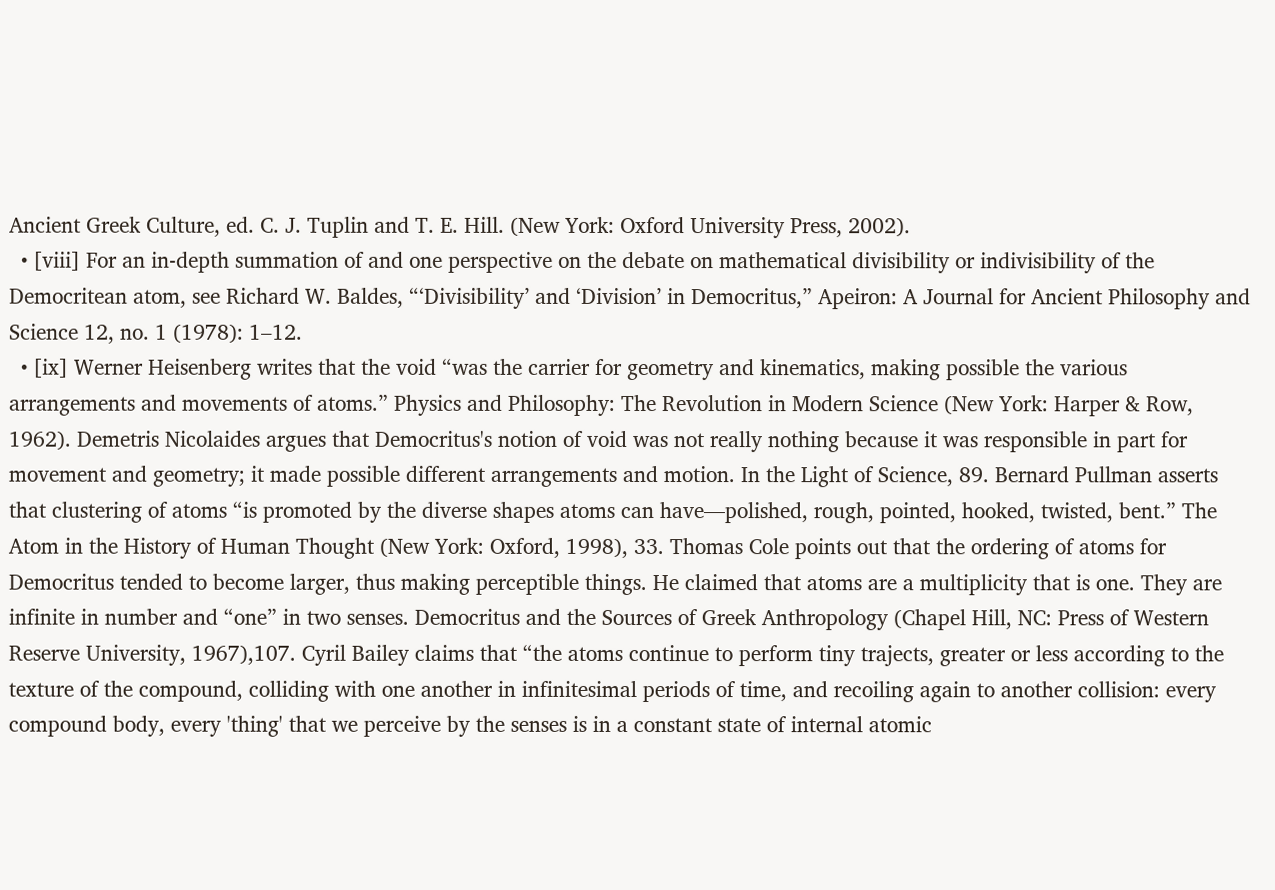Ancient Greek Culture, ed. C. J. Tuplin and T. E. Hill. (New York: Oxford University Press, 2002).
  • [viii] For an in-depth summation of and one perspective on the debate on mathematical divisibility or indivisibility of the Democritean atom, see Richard W. Baldes, “‘Divisibility’ and ‘Division’ in Democritus,” Apeiron: A Journal for Ancient Philosophy and Science 12, no. 1 (1978): 1–12.
  • [ix] Werner Heisenberg writes that the void “was the carrier for geometry and kinematics, making possible the various arrangements and movements of atoms.” Physics and Philosophy: The Revolution in Modern Science (New York: Harper & Row, 1962). Demetris Nicolaides argues that Democritus's notion of void was not really nothing because it was responsible in part for movement and geometry; it made possible different arrangements and motion. In the Light of Science, 89. Bernard Pullman asserts that clustering of atoms “is promoted by the diverse shapes atoms can have—polished, rough, pointed, hooked, twisted, bent.” The Atom in the History of Human Thought (New York: Oxford, 1998), 33. Thomas Cole points out that the ordering of atoms for Democritus tended to become larger, thus making perceptible things. He claimed that atoms are a multiplicity that is one. They are infinite in number and “one” in two senses. Democritus and the Sources of Greek Anthropology (Chapel Hill, NC: Press of Western Reserve University, 1967),107. Cyril Bailey claims that “the atoms continue to perform tiny trajects, greater or less according to the texture of the compound, colliding with one another in infinitesimal periods of time, and recoiling again to another collision: every compound body, every 'thing' that we perceive by the senses is in a constant state of internal atomic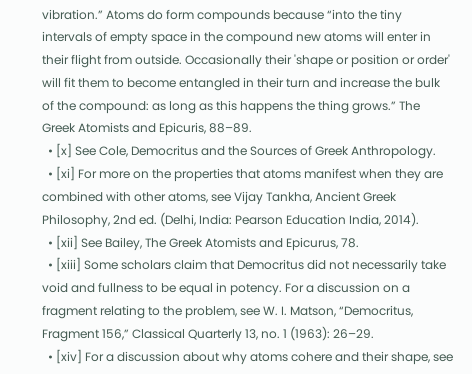vibration.” Atoms do form compounds because “into the tiny intervals of empty space in the compound new atoms will enter in their flight from outside. Occasionally their 'shape or position or order' will fit them to become entangled in their turn and increase the bulk of the compound: as long as this happens the thing grows.” The Greek Atomists and Epicuris, 88–89.
  • [x] See Cole, Democritus and the Sources of Greek Anthropology.
  • [xi] For more on the properties that atoms manifest when they are combined with other atoms, see Vijay Tankha, Ancient Greek Philosophy, 2nd ed. (Delhi, India: Pearson Education India, 2014).
  • [xii] See Bailey, The Greek Atomists and Epicurus, 78.
  • [xiii] Some scholars claim that Democritus did not necessarily take void and fullness to be equal in potency. For a discussion on a fragment relating to the problem, see W. I. Matson, “Democritus, Fragment 156,” Classical Quarterly 13, no. 1 (1963): 26–29.
  • [xiv] For a discussion about why atoms cohere and their shape, see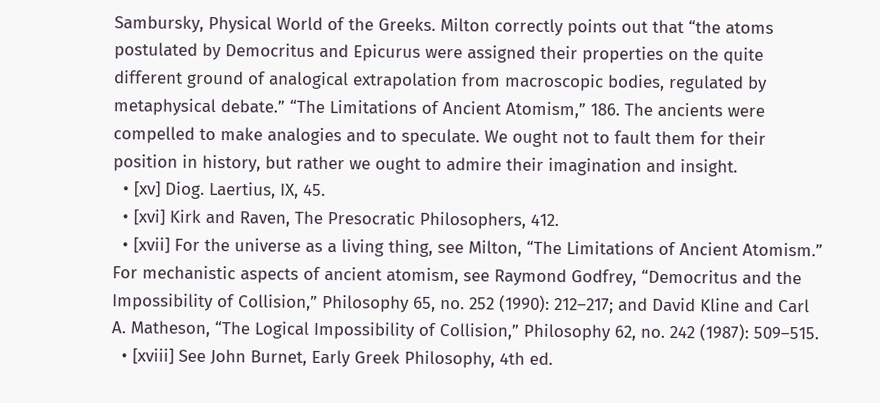Sambursky, Physical World of the Greeks. Milton correctly points out that “the atoms postulated by Democritus and Epicurus were assigned their properties on the quite different ground of analogical extrapolation from macroscopic bodies, regulated by metaphysical debate.” “The Limitations of Ancient Atomism,” 186. The ancients were compelled to make analogies and to speculate. We ought not to fault them for their position in history, but rather we ought to admire their imagination and insight.
  • [xv] Diog. Laertius, IX, 45.
  • [xvi] Kirk and Raven, The Presocratic Philosophers, 412.
  • [xvii] For the universe as a living thing, see Milton, “The Limitations of Ancient Atomism.” For mechanistic aspects of ancient atomism, see Raymond Godfrey, “Democritus and the Impossibility of Collision,” Philosophy 65, no. 252 (1990): 212–217; and David Kline and Carl A. Matheson, “The Logical Impossibility of Collision,” Philosophy 62, no. 242 (1987): 509–515.
  • [xviii] See John Burnet, Early Greek Philosophy, 4th ed.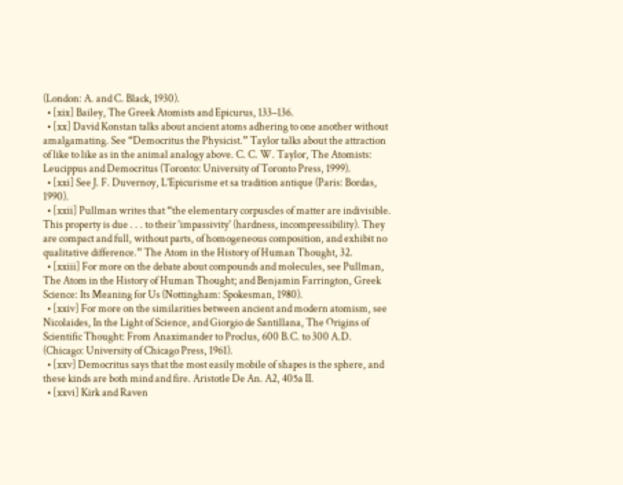(London: A. and C. Black, 1930).
  • [xix] Bailey, The Greek Atomists and Epicurus, 133–136.
  • [xx] David Konstan talks about ancient atoms adhering to one another without amalgamating. See “Democritus the Physicist.” Taylor talks about the attraction of like to like as in the animal analogy above. C. C. W. Taylor, The Atomists: Leucippus and Democritus (Toronto: University of Toronto Press, 1999).
  • [xxi] See J. F. Duvernoy, L'Epicurisme et sa tradition antique (Paris: Bordas, 1990).
  • [xxii] Pullman writes that “the elementary corpuscles of matter are indivisible. This property is due . . . to their 'impassivity' (hardness, incompressibility). They are compact and full, without parts, of homogeneous composition, and exhibit no qualitative difference.” The Atom in the History of Human Thought, 32.
  • [xxiii] For more on the debate about compounds and molecules, see Pullman, The Atom in the History of Human Thought; and Benjamin Farrington, Greek Science: Its Meaning for Us (Nottingham: Spokesman, 1980).
  • [xxiv] For more on the similarities between ancient and modern atomism, see Nicolaides, In the Light of Science, and Giorgio de Santillana, The Origins of Scientific Thought: From Anaximander to Proclus, 600 B.C. to 300 A.D. (Chicago: University of Chicago Press, 1961).
  • [xxv] Democritus says that the most easily mobile of shapes is the sphere, and these kinds are both mind and fire. Aristotle De An. A2, 405a II.
  • [xxvi] Kirk and Raven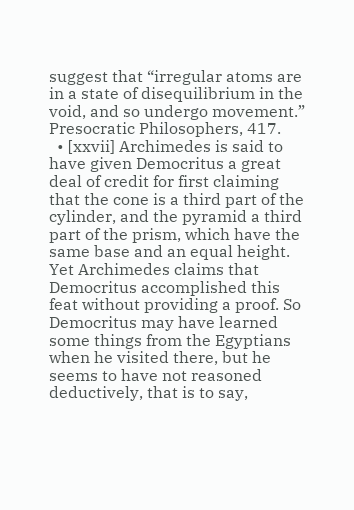suggest that “irregular atoms are in a state of disequilibrium in the void, and so undergo movement.” Presocratic Philosophers, 417.
  • [xxvii] Archimedes is said to have given Democritus a great deal of credit for first claiming that the cone is a third part of the cylinder, and the pyramid a third part of the prism, which have the same base and an equal height. Yet Archimedes claims that Democritus accomplished this feat without providing a proof. So Democritus may have learned some things from the Egyptians when he visited there, but he seems to have not reasoned deductively, that is to say,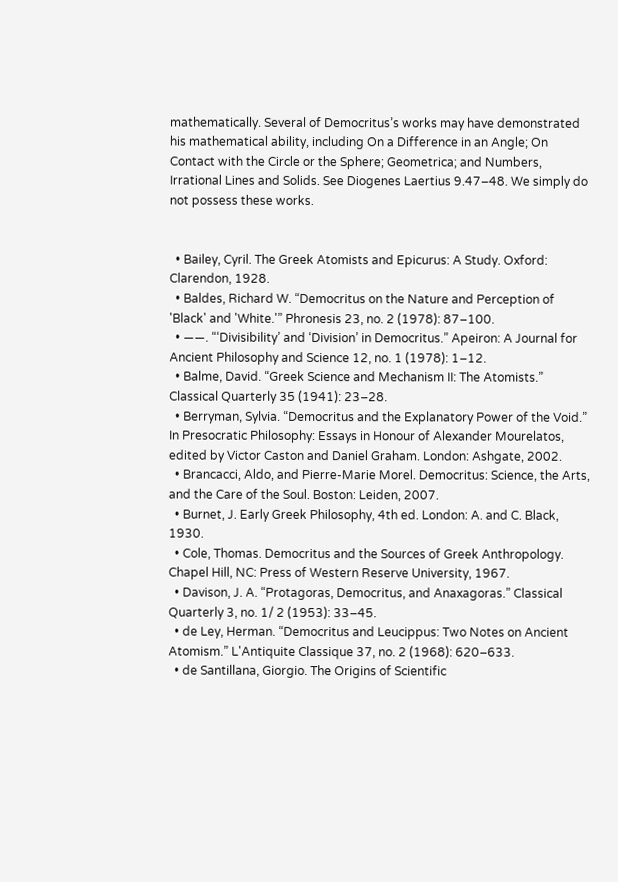mathematically. Several of Democritus’s works may have demonstrated his mathematical ability, including On a Difference in an Angle; On Contact with the Circle or the Sphere; Geometrica; and Numbers, Irrational Lines and Solids. See Diogenes Laertius 9.47–48. We simply do not possess these works.


  • Bailey, Cyril. The Greek Atomists and Epicurus: A Study. Oxford: Clarendon, 1928.
  • Baldes, Richard W. “Democritus on the Nature and Perception of 'Black' and 'White.'” Phronesis 23, no. 2 (1978): 87–100.
  • ——. “‘Divisibility’ and ‘Division’ in Democritus.” Apeiron: A Journal for Ancient Philosophy and Science 12, no. 1 (1978): 1–12.
  • Balme, David. “Greek Science and Mechanism II: The Atomists.” Classical Quarterly 35 (1941): 23–28.
  • Berryman, Sylvia. “Democritus and the Explanatory Power of the Void.” In Presocratic Philosophy: Essays in Honour of Alexander Mourelatos, edited by Victor Caston and Daniel Graham. London: Ashgate, 2002.
  • Brancacci, Aldo, and Pierre-Marie Morel. Democritus: Science, the Arts, and the Care of the Soul. Boston: Leiden, 2007.
  • Burnet, J. Early Greek Philosophy, 4th ed. London: A. and C. Black, 1930.
  • Cole, Thomas. Democritus and the Sources of Greek Anthropology. Chapel Hill, NC: Press of Western Reserve University, 1967.
  • Davison, J. A. “Protagoras, Democritus, and Anaxagoras.” Classical Quarterly 3, no. 1/ 2 (1953): 33–45.
  • de Ley, Herman. “Democritus and Leucippus: Two Notes on Ancient Atomism.” L'Antiquite Classique 37, no. 2 (1968): 620–633.
  • de Santillana, Giorgio. The Origins of Scientific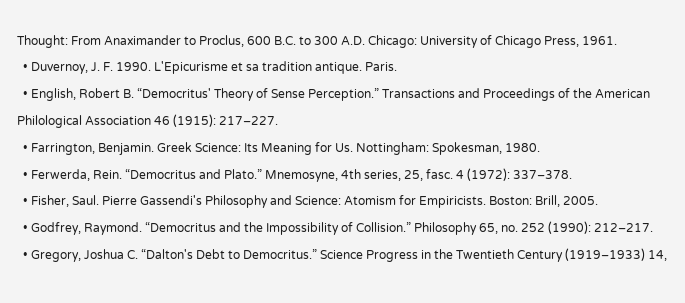Thought: From Anaximander to Proclus, 600 B.C. to 300 A.D. Chicago: University of Chicago Press, 1961.
  • Duvernoy, J. F. 1990. L'Epicurisme et sa tradition antique. Paris.
  • English, Robert B. “Democritus' Theory of Sense Perception.” Transactions and Proceedings of the American Philological Association 46 (1915): 217–227.
  • Farrington, Benjamin. Greek Science: Its Meaning for Us. Nottingham: Spokesman, 1980.
  • Ferwerda, Rein. “Democritus and Plato.” Mnemosyne, 4th series, 25, fasc. 4 (1972): 337–378.
  • Fisher, Saul. Pierre Gassendi's Philosophy and Science: Atomism for Empiricists. Boston: Brill, 2005.
  • Godfrey, Raymond. “Democritus and the Impossibility of Collision.” Philosophy 65, no. 252 (1990): 212–217.
  • Gregory, Joshua C. “Dalton's Debt to Democritus.” Science Progress in the Twentieth Century (1919–1933) 14,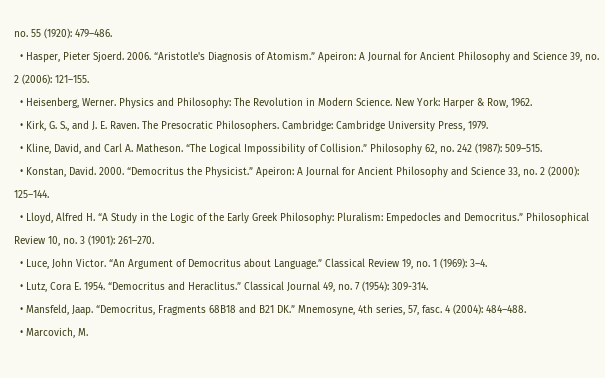no. 55 (1920): 479–486.
  • Hasper, Pieter Sjoerd. 2006. “Aristotle's Diagnosis of Atomism.” Apeiron: A Journal for Ancient Philosophy and Science 39, no. 2 (2006): 121–155.
  • Heisenberg, Werner. Physics and Philosophy: The Revolution in Modern Science. New York: Harper & Row, 1962.
  • Kirk, G. S., and J. E. Raven. The Presocratic Philosophers. Cambridge: Cambridge University Press, 1979.
  • Kline, David, and Carl A. Matheson. “The Logical Impossibility of Collision.” Philosophy 62, no. 242 (1987): 509–515.
  • Konstan, David. 2000. “Democritus the Physicist.” Apeiron: A Journal for Ancient Philosophy and Science 33, no. 2 (2000): 125–144.
  • Lloyd, Alfred H. “A Study in the Logic of the Early Greek Philosophy: Pluralism: Empedocles and Democritus.” Philosophical Review 10, no. 3 (1901): 261–270.
  • Luce, John Victor. “An Argument of Democritus about Language.” Classical Review 19, no. 1 (1969): 3–4.
  • Lutz, Cora E. 1954. “Democritus and Heraclitus.” Classical Journal 49, no. 7 (1954): 309-314.
  • Mansfeld, Jaap. “Democritus, Fragments 68B18 and B21 DK.” Mnemosyne, 4th series, 57, fasc. 4 (2004): 484–488.
  • Marcovich, M.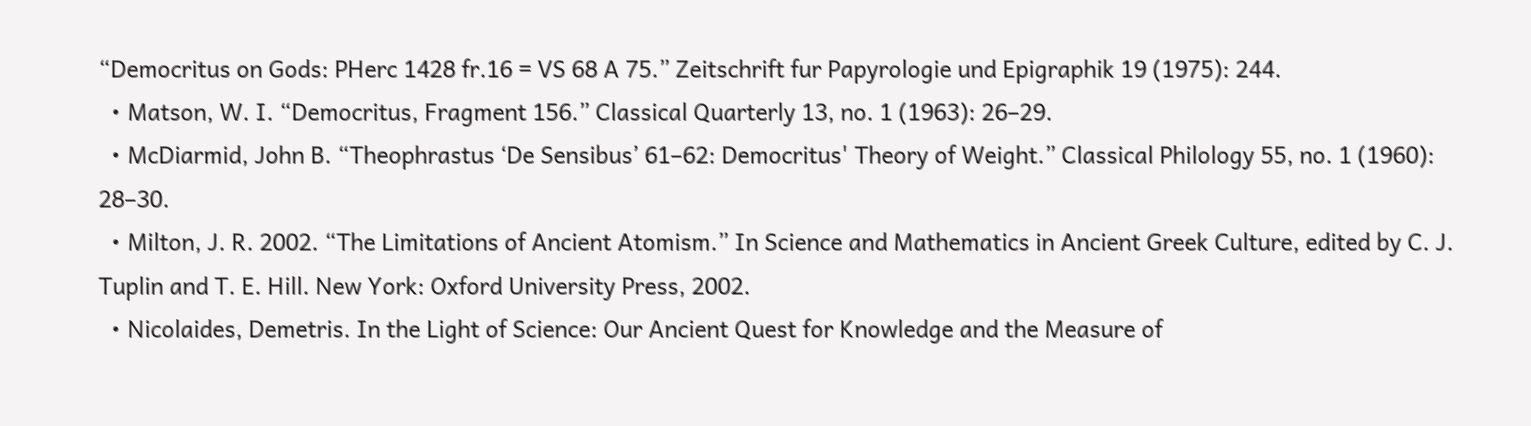“Democritus on Gods: PHerc 1428 fr.16 = VS 68 A 75.” Zeitschrift fur Papyrologie und Epigraphik 19 (1975): 244.
  • Matson, W. I. “Democritus, Fragment 156.” Classical Quarterly 13, no. 1 (1963): 26–29.
  • McDiarmid, John B. “Theophrastus ‘De Sensibus’ 61–62: Democritus' Theory of Weight.” Classical Philology 55, no. 1 (1960): 28–30.
  • Milton, J. R. 2002. “The Limitations of Ancient Atomism.” In Science and Mathematics in Ancient Greek Culture, edited by C. J. Tuplin and T. E. Hill. New York: Oxford University Press, 2002.
  • Nicolaides, Demetris. In the Light of Science: Our Ancient Quest for Knowledge and the Measure of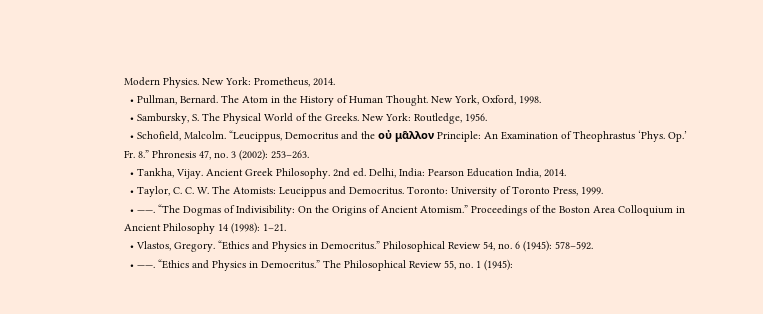Modern Physics. New York: Prometheus, 2014.
  • Pullman, Bernard. The Atom in the History of Human Thought. New York, Oxford, 1998.
  • Sambursky, S. The Physical World of the Greeks. New York: Routledge, 1956.
  • Schofield, Malcolm. “Leucippus, Democritus and the οὐ μα̑λλον Principle: An Examination of Theophrastus ‘Phys. Op.’ Fr. 8.” Phronesis 47, no. 3 (2002): 253–263.
  • Tankha, Vijay. Ancient Greek Philosophy. 2nd ed. Delhi, India: Pearson Education India, 2014.
  • Taylor, C. C. W. The Atomists: Leucippus and Democritus. Toronto: University of Toronto Press, 1999.
  • ——. “The Dogmas of Indivisibility: On the Origins of Ancient Atomism.” Proceedings of the Boston Area Colloquium in Ancient Philosophy 14 (1998): 1–21.
  • Vlastos, Gregory. “Ethics and Physics in Democritus.” Philosophical Review 54, no. 6 (1945): 578–592.
  • ——. “Ethics and Physics in Democritus.” The Philosophical Review 55, no. 1 (1945):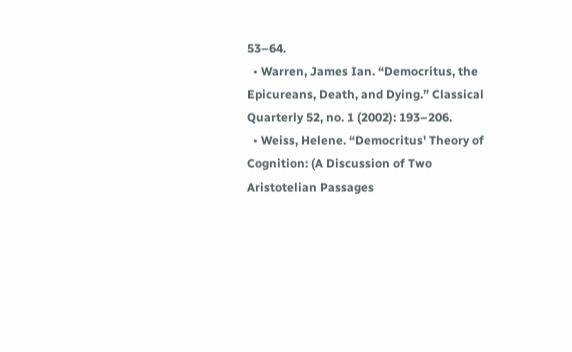53–64.
  • Warren, James Ian. “Democritus, the Epicureans, Death, and Dying.” Classical Quarterly 52, no. 1 (2002): 193–206.
  • Weiss, Helene. “Democritus' Theory of Cognition: (A Discussion of Two Aristotelian Passages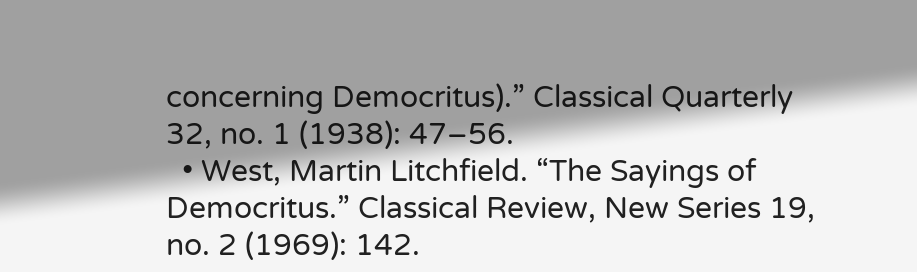concerning Democritus).” Classical Quarterly 32, no. 1 (1938): 47–56.
  • West, Martin Litchfield. “The Sayings of Democritus.” Classical Review, New Series 19, no. 2 (1969): 142.